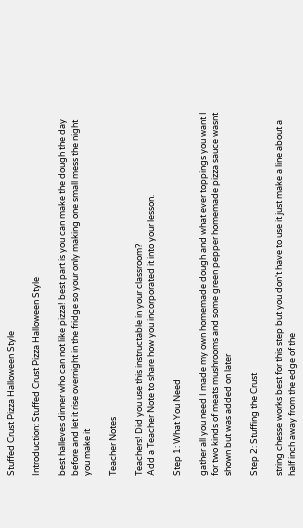Stuffed Crust Pizza Halloween Style

Introduction: Stuffed Crust Pizza Halloween Style

best halleves dinner who can not like pizza! best part is you can make the dough the day before and let it rise overnight in the fridge so your only making one small mess the night you make it

Teacher Notes

Teachers! Did you use this instructable in your classroom?
Add a Teacher Note to share how you incorporated it into your lesson.

Step 1: What You Need

gather all you need I made my own homemade dough and what ever toppings you want I for two kinds of meats mushrooms and some green pepper homemade pizza sauce wasnt shown but was added on later

Step 2: Stuffing the Crust

string chesse works best for this step but you don't have to use it just make a line about a half inch away from the edge of the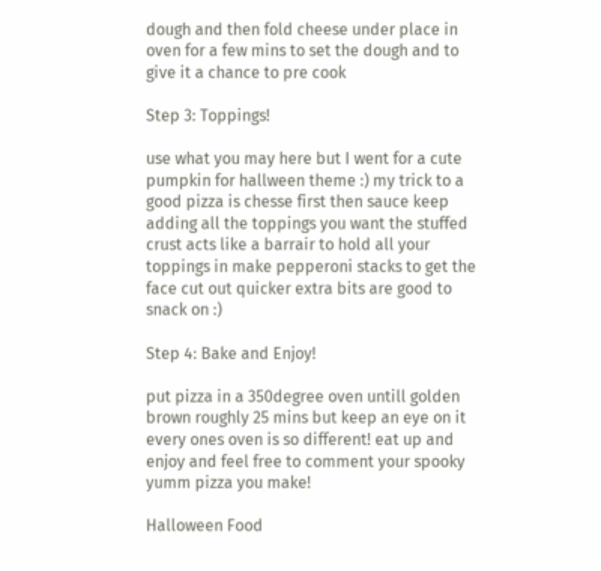dough and then fold cheese under place in oven for a few mins to set the dough and to give it a chance to pre cook

Step 3: Toppings!

use what you may here but I went for a cute pumpkin for hallween theme :) my trick to a good pizza is chesse first then sauce keep adding all the toppings you want the stuffed crust acts like a barrair to hold all your toppings in make pepperoni stacks to get the face cut out quicker extra bits are good to snack on :)

Step 4: Bake and Enjoy!

put pizza in a 350degree oven untill golden brown roughly 25 mins but keep an eye on it every ones oven is so different! eat up and enjoy and feel free to comment your spooky yumm pizza you make!

Halloween Food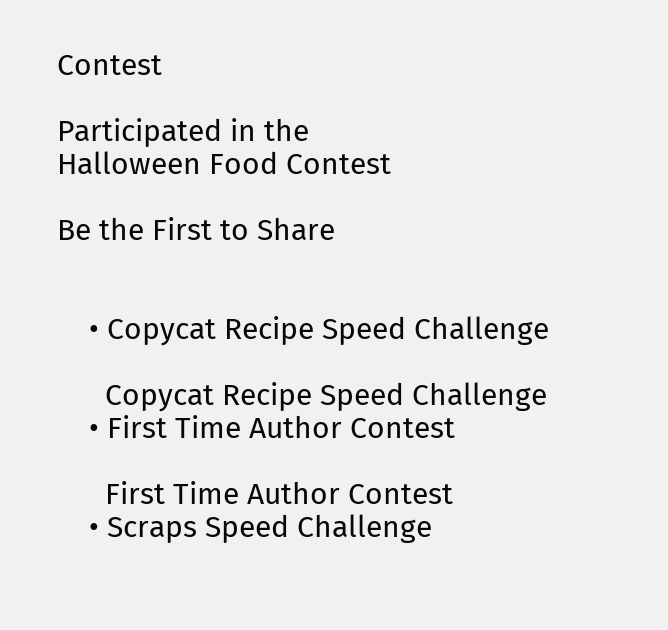Contest

Participated in the
Halloween Food Contest

Be the First to Share


    • Copycat Recipe Speed Challenge

      Copycat Recipe Speed Challenge
    • First Time Author Contest

      First Time Author Contest
    • Scraps Speed Challenge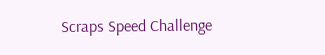Scraps Speed Challenge